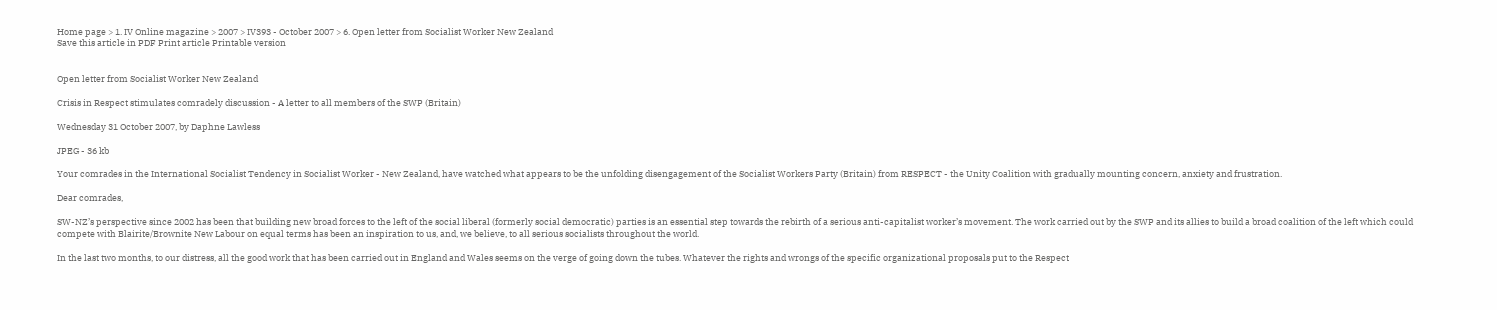Home page > 1. IV Online magazine > 2007 > IV393 - October 2007 > 6. Open letter from Socialist Worker New Zealand
Save this article in PDF Print article Printable version


Open letter from Socialist Worker New Zealand

Crisis in Respect stimulates comradely discussion - A letter to all members of the SWP (Britain)

Wednesday 31 October 2007, by Daphne Lawless

JPEG - 36 kb

Your comrades in the International Socialist Tendency in Socialist Worker - New Zealand, have watched what appears to be the unfolding disengagement of the Socialist Workers Party (Britain) from RESPECT - the Unity Coalition with gradually mounting concern, anxiety and frustration.

Dear comrades,

SW-NZ’s perspective since 2002 has been that building new broad forces to the left of the social liberal (formerly social democratic) parties is an essential step towards the rebirth of a serious anti-capitalist worker’s movement. The work carried out by the SWP and its allies to build a broad coalition of the left which could compete with Blairite/Brownite New Labour on equal terms has been an inspiration to us, and, we believe, to all serious socialists throughout the world.

In the last two months, to our distress, all the good work that has been carried out in England and Wales seems on the verge of going down the tubes. Whatever the rights and wrongs of the specific organizational proposals put to the Respect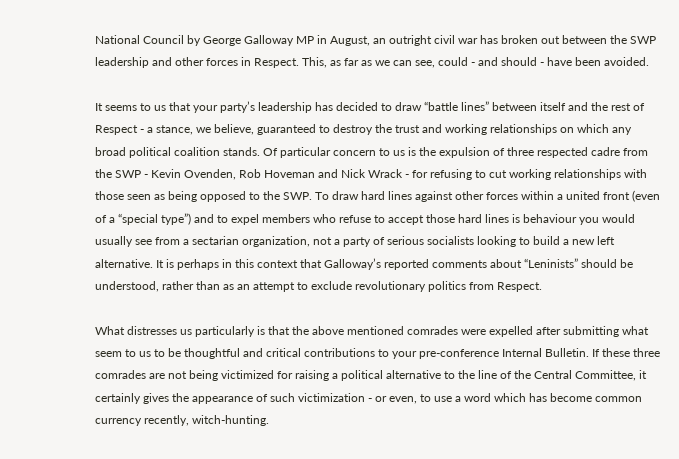National Council by George Galloway MP in August, an outright civil war has broken out between the SWP leadership and other forces in Respect. This, as far as we can see, could - and should - have been avoided.

It seems to us that your party’s leadership has decided to draw “battle lines” between itself and the rest of Respect - a stance, we believe, guaranteed to destroy the trust and working relationships on which any broad political coalition stands. Of particular concern to us is the expulsion of three respected cadre from the SWP - Kevin Ovenden, Rob Hoveman and Nick Wrack - for refusing to cut working relationships with those seen as being opposed to the SWP. To draw hard lines against other forces within a united front (even of a “special type”) and to expel members who refuse to accept those hard lines is behaviour you would usually see from a sectarian organization, not a party of serious socialists looking to build a new left alternative. It is perhaps in this context that Galloway’s reported comments about “Leninists” should be understood, rather than as an attempt to exclude revolutionary politics from Respect.

What distresses us particularly is that the above mentioned comrades were expelled after submitting what seem to us to be thoughtful and critical contributions to your pre-conference Internal Bulletin. If these three comrades are not being victimized for raising a political alternative to the line of the Central Committee, it certainly gives the appearance of such victimization - or even, to use a word which has become common currency recently, witch-hunting.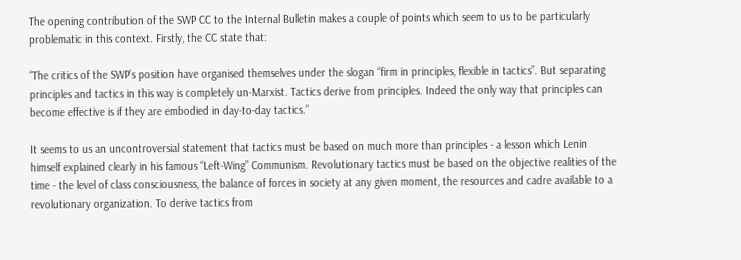The opening contribution of the SWP CC to the Internal Bulletin makes a couple of points which seem to us to be particularly problematic in this context. Firstly, the CC state that:

“The critics of the SWP’s position have organised themselves under the slogan “firm in principles, flexible in tactics”. But separating principles and tactics in this way is completely un-Marxist. Tactics derive from principles. Indeed the only way that principles can become effective is if they are embodied in day-to-day tactics.”

It seems to us an uncontroversial statement that tactics must be based on much more than principles - a lesson which Lenin himself explained clearly in his famous “Left-Wing” Communism. Revolutionary tactics must be based on the objective realities of the time - the level of class consciousness, the balance of forces in society at any given moment, the resources and cadre available to a revolutionary organization. To derive tactics from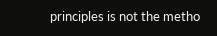principles is not the metho